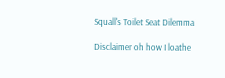Squall's Toilet Seat Dilemma

Disclaimer oh how I loathe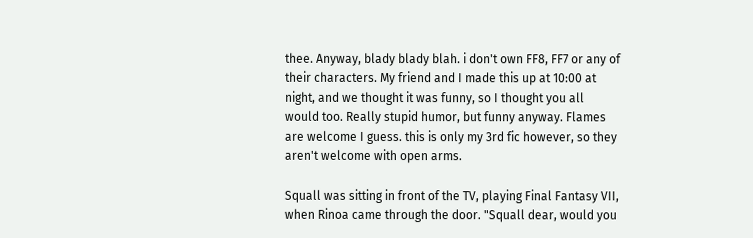thee. Anyway, blady blady blah. i don't own FF8, FF7 or any of their characters. My friend and I made this up at 10:00 at night, and we thought it was funny, so I thought you all would too. Really stupid humor, but funny anyway. Flames are welcome I guess. this is only my 3rd fic however, so they aren't welcome with open arms.

Squall was sitting in front of the TV, playing Final Fantasy VII, when Rinoa came through the door. "Squall dear, would you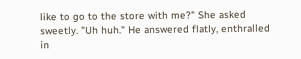like to go to the store with me?" She asked sweetly. "Uh huh." He answered flatly, enthralled in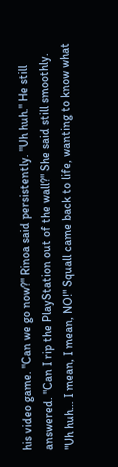his video game. "Can we go now?" Rinoa said persistently. "Uh huh." He still answered. "Can I rip the PlayStation out of the wall?" She said still smoothly. "Uh huh… I mean, I mean, NO!" Squall came back to life, wanting to know what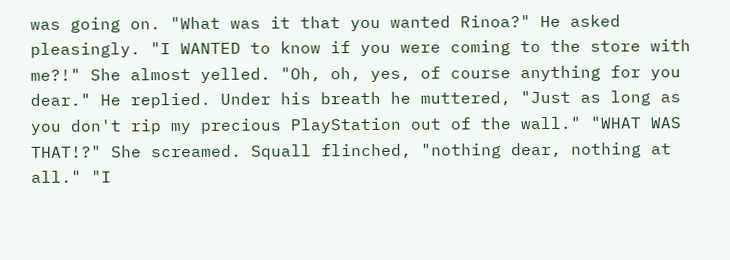was going on. "What was it that you wanted Rinoa?" He asked pleasingly. "I WANTED to know if you were coming to the store with me?!" She almost yelled. "Oh, oh, yes, of course anything for you dear." He replied. Under his breath he muttered, "Just as long as you don't rip my precious PlayStation out of the wall." "WHAT WAS THAT!?" She screamed. Squall flinched, "nothing dear, nothing at all." "I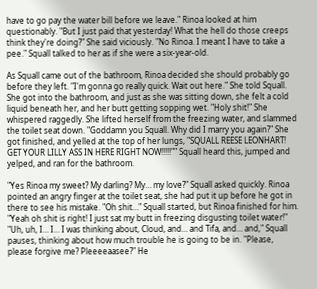have to go pay the water bill before we leave." Rinoa looked at him questionably. "But I just paid that yesterday! What the hell do those creeps think they're doing?" She said viciously. "No Rinoa. I meant I have to take a pee." Squall talked to her as if she were a six-year-old.

As Squall came out of the bathroom, Rinoa decided she should probably go before they left. "I'm gonna go really quick. Wait out here." She told Squall. She got into the bathroom, and just as she was sitting down, she felt a cold liquid beneath her, and her butt getting sopping wet. "Holy shit!" She whispered raggedly. She lifted herself from the freezing water, and slammed the toilet seat down. "Goddamn you Squall. Why did I marry you again?" She got finished, and yelled at the top of her lungs, "SQUALL REESE LEONHART! GET YOUR LILLY ASS IN HERE RIGHT NOW!!!!!"" Squall heard this, jumped and yelped, and ran for the bathroom.

"Yes Rinoa my sweet? My darling? My… my love?" Squall asked quickly. Rinoa pointed an angry finger at the toilet seat, she had put it up before he got in there to see his mistake. "Oh shit…" Squall started, but Rinoa finished for him. "Yeah oh shit is right! I just sat my butt in freezing disgusting toilet water!" "Uh, uh, I… I… I was thinking about, Cloud, and… and Tifa, and… and," Squall pauses, thinking about how much trouble he is going to be in. "Please, please forgive me? Pleeeeaasee?" He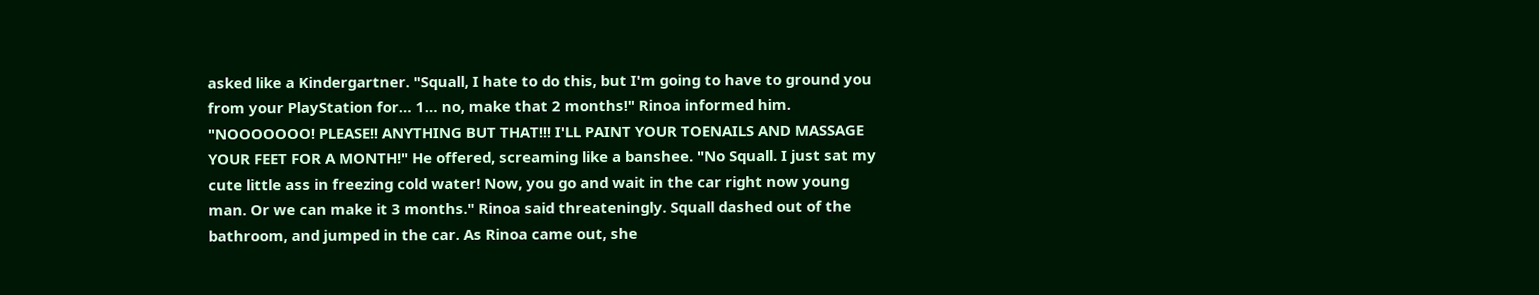asked like a Kindergartner. "Squall, I hate to do this, but I'm going to have to ground you from your PlayStation for… 1… no, make that 2 months!" Rinoa informed him. "NOOOOOOO! PLEASE!! ANYTHING BUT THAT!!! I'LL PAINT YOUR TOENAILS AND MASSAGE YOUR FEET FOR A MONTH!" He offered, screaming like a banshee. "No Squall. I just sat my cute little ass in freezing cold water! Now, you go and wait in the car right now young man. Or we can make it 3 months." Rinoa said threateningly. Squall dashed out of the bathroom, and jumped in the car. As Rinoa came out, she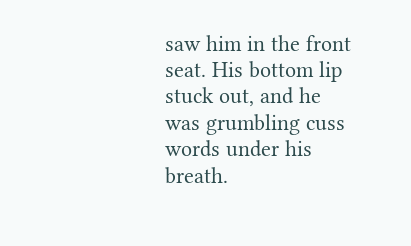saw him in the front seat. His bottom lip stuck out, and he was grumbling cuss words under his breath.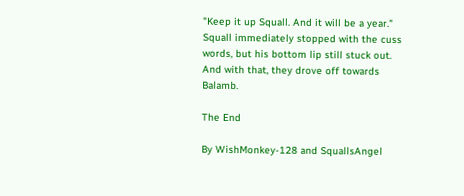"Keep it up Squall. And it will be a year." Squall immediately stopped with the cuss words, but his bottom lip still stuck out. And with that, they drove off towards Balamb.

The End

By WishMonkey-128 and SquallsAngel